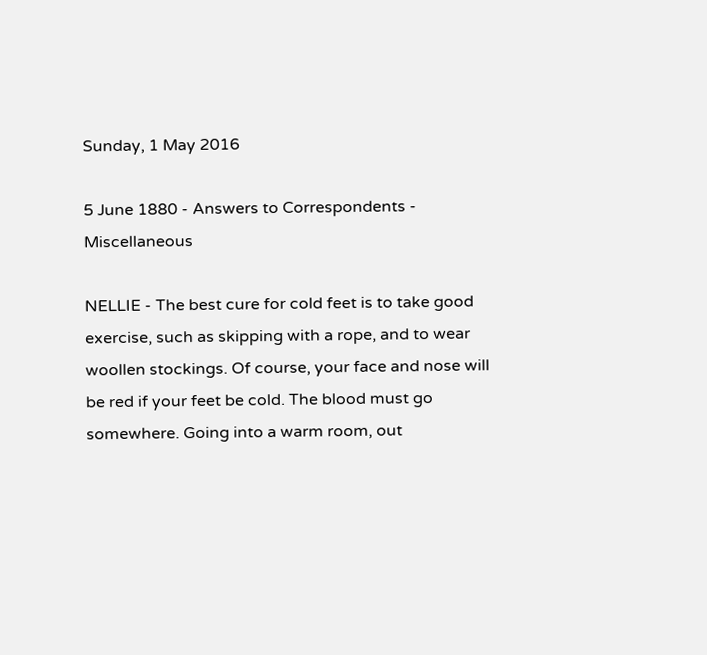Sunday, 1 May 2016

5 June 1880 - Answers to Correspondents - Miscellaneous

NELLIE - The best cure for cold feet is to take good exercise, such as skipping with a rope, and to wear woollen stockings. Of course, your face and nose will be red if your feet be cold. The blood must go somewhere. Going into a warm room, out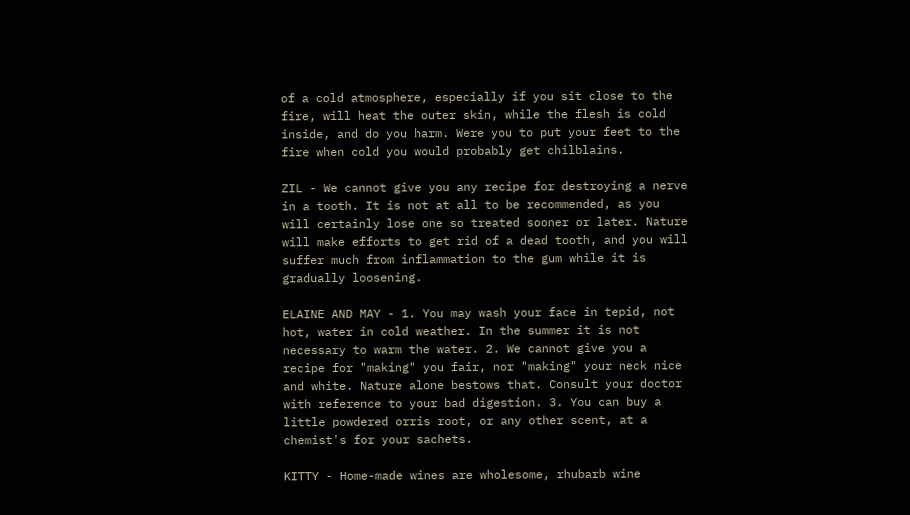of a cold atmosphere, especially if you sit close to the fire, will heat the outer skin, while the flesh is cold inside, and do you harm. Were you to put your feet to the fire when cold you would probably get chilblains.

ZIL - We cannot give you any recipe for destroying a nerve in a tooth. It is not at all to be recommended, as you will certainly lose one so treated sooner or later. Nature will make efforts to get rid of a dead tooth, and you will suffer much from inflammation to the gum while it is gradually loosening.

ELAINE AND MAY - 1. You may wash your face in tepid, not hot, water in cold weather. In the summer it is not necessary to warm the water. 2. We cannot give you a recipe for "making" you fair, nor "making" your neck nice and white. Nature alone bestows that. Consult your doctor with reference to your bad digestion. 3. You can buy a little powdered orris root, or any other scent, at a chemist's for your sachets.

KITTY - Home-made wines are wholesome, rhubarb wine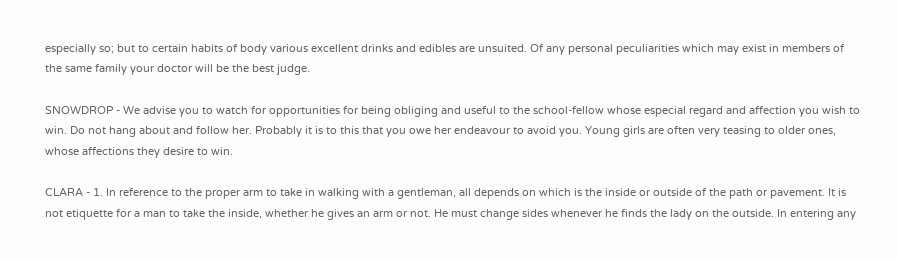especially so; but to certain habits of body various excellent drinks and edibles are unsuited. Of any personal peculiarities which may exist in members of the same family your doctor will be the best judge.

SNOWDROP - We advise you to watch for opportunities for being obliging and useful to the school-fellow whose especial regard and affection you wish to win. Do not hang about and follow her. Probably it is to this that you owe her endeavour to avoid you. Young girls are often very teasing to older ones, whose affections they desire to win.

CLARA - 1. In reference to the proper arm to take in walking with a gentleman, all depends on which is the inside or outside of the path or pavement. It is not etiquette for a man to take the inside, whether he gives an arm or not. He must change sides whenever he finds the lady on the outside. In entering any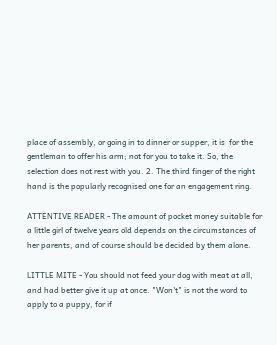place of assembly, or going in to dinner or supper, it is  for the gentleman to offer his arm; not for you to take it. So, the selection does not rest with you. 2. The third finger of the right hand is the popularly recognised one for an engagement ring.

ATTENTIVE READER - The amount of pocket money suitable for a little girl of twelve years old depends on the circumstances of her parents, and of course should be decided by them alone.

LITTLE MITE - You should not feed your dog with meat at all, and had better give it up at once. "Won't" is not the word to apply to a puppy, for if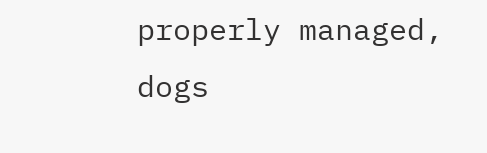properly managed, dogs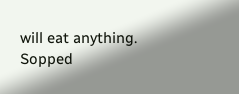will eat anything. Sopped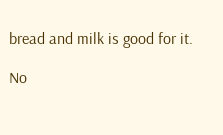bread and milk is good for it.

No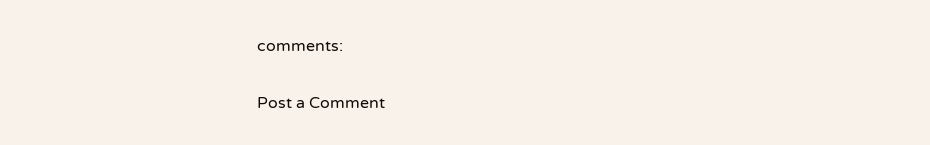comments:

Post a Comment